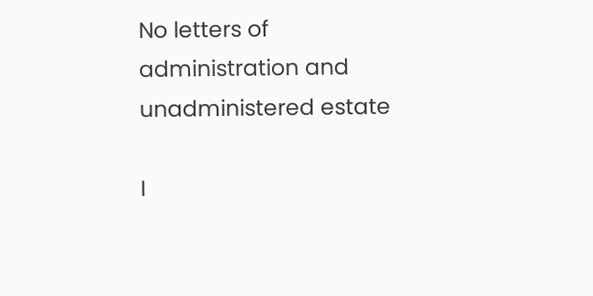No letters of administration and unadministered estate

I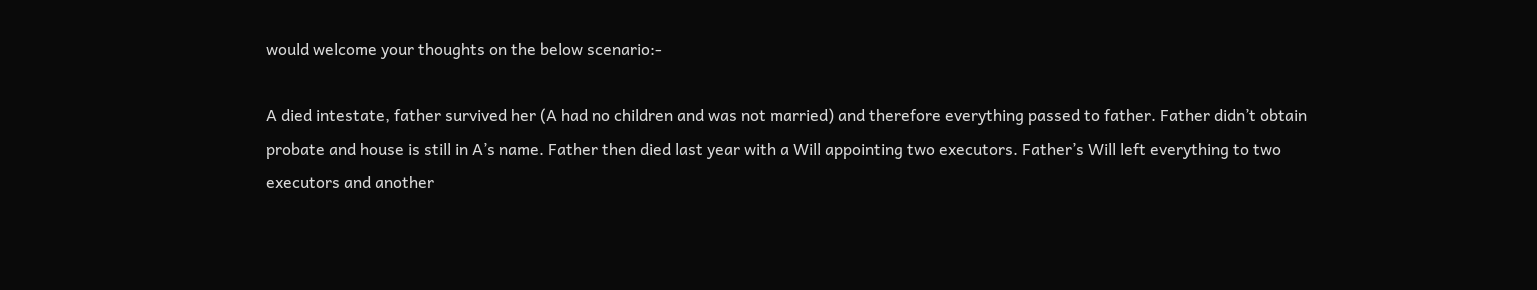would welcome your thoughts on the below scenario:-

A died intestate, father survived her (A had no children and was not married) and therefore everything passed to father. Father didn’t obtain probate and house is still in A’s name. Father then died last year with a Will appointing two executors. Father’s Will left everything to two executors and another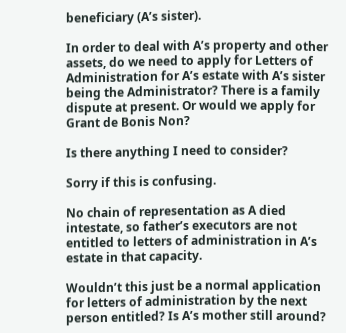beneficiary (A’s sister).

In order to deal with A’s property and other assets, do we need to apply for Letters of Administration for A’s estate with A’s sister being the Administrator? There is a family dispute at present. Or would we apply for Grant de Bonis Non?

Is there anything I need to consider?

Sorry if this is confusing.

No chain of representation as A died intestate, so father’s executors are not entitled to letters of administration in A’s estate in that capacity.

Wouldn’t this just be a normal application for letters of administration by the next person entitled? Is A’s mother still around?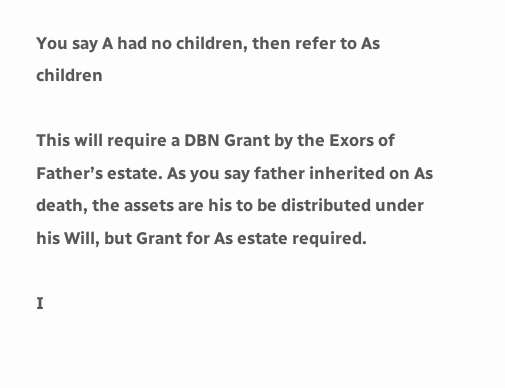You say A had no children, then refer to As children

This will require a DBN Grant by the Exors of Father’s estate. As you say father inherited on As death, the assets are his to be distributed under his Will, but Grant for As estate required.

I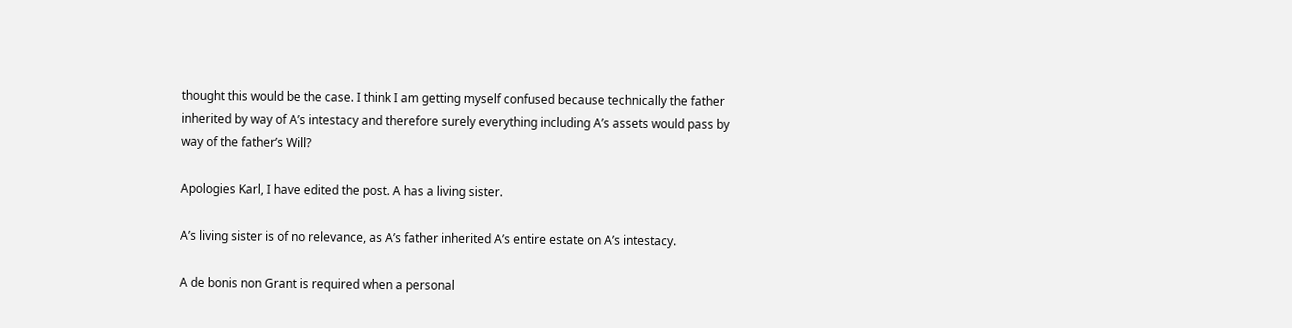thought this would be the case. I think I am getting myself confused because technically the father inherited by way of A’s intestacy and therefore surely everything including A’s assets would pass by way of the father’s Will?

Apologies Karl, I have edited the post. A has a living sister.

A’s living sister is of no relevance, as A’s father inherited A’s entire estate on A’s intestacy.

A de bonis non Grant is required when a personal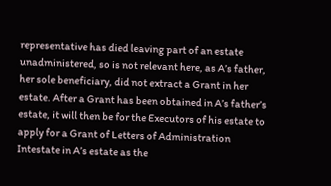representative has died leaving part of an estate unadministered, so is not relevant here, as A’s father, her sole beneficiary, did not extract a Grant in her estate. After a Grant has been obtained in A’s father’s estate, it will then be for the Executors of his estate to apply for a Grant of Letters of Administration Intestate in A’s estate as the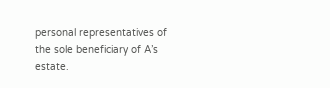personal representatives of the sole beneficiary of A’s estate.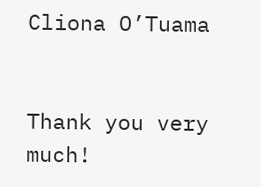Cliona O’Tuama


Thank you very much!